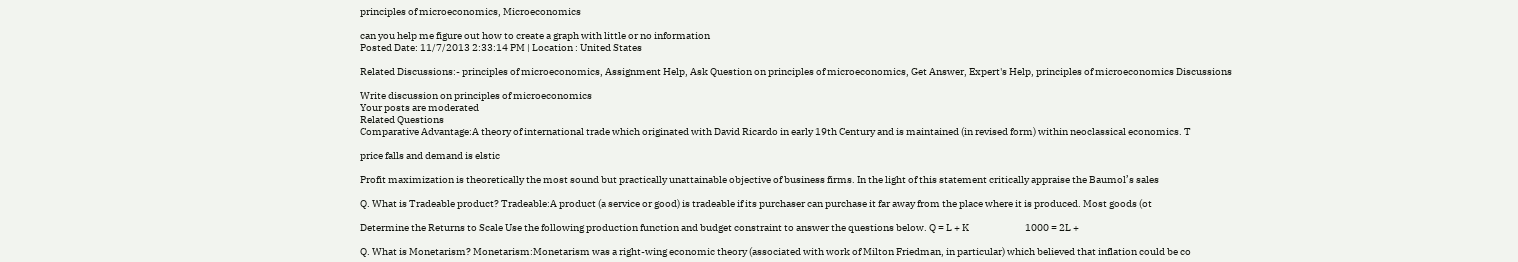principles of microeconomics, Microeconomics

can you help me figure out how to create a graph with little or no information
Posted Date: 11/7/2013 2:33:14 PM | Location : United States

Related Discussions:- principles of microeconomics, Assignment Help, Ask Question on principles of microeconomics, Get Answer, Expert's Help, principles of microeconomics Discussions

Write discussion on principles of microeconomics
Your posts are moderated
Related Questions
Comparative Advantage:A theory of international trade which originated with David Ricardo in early 19th Century and is maintained (in revised form) within neoclassical economics. T

price falls and demand is elstic

Profit maximization is theoretically the most sound but practically unattainable objective of business firms. In the light of this statement critically appraise the Baumol’s sales

Q. What is Tradeable product? Tradeable:A product (a service or good) is tradeable if its purchaser can purchase it far away from the place where it is produced. Most goods (ot

Determine the Returns to Scale Use the following production function and budget constraint to answer the questions below. Q = L + K                            1000 = 2L +

Q. What is Monetarism? Monetarism:Monetarism was a right-wing economic theory (associated with work of Milton Friedman, in particular) which believed that inflation could be co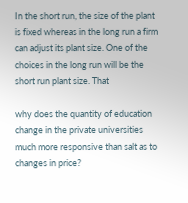In the short run, the size of the plant is fixed whereas in the long run a firm can adjust its plant size. One of the choices in the long run will be the short run plant size. That

why does the quantity of education change in the private universities much more responsive than salt as to changes in price?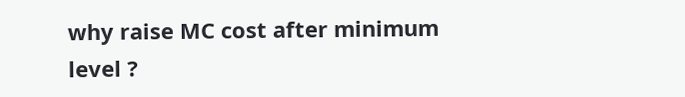why raise MC cost after minimum level ?